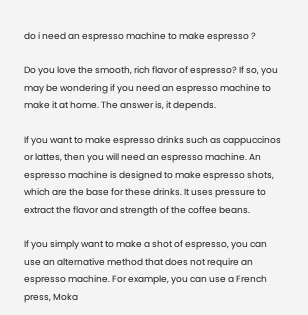do i need an espresso machine to make espresso ?

Do you love the smooth, rich flavor of espresso? If so, you may be wondering if you need an espresso machine to make it at home. The answer is, it depends.

If you want to make espresso drinks such as cappuccinos or lattes, then you will need an espresso machine. An espresso machine is designed to make espresso shots, which are the base for these drinks. It uses pressure to extract the flavor and strength of the coffee beans.

If you simply want to make a shot of espresso, you can use an alternative method that does not require an espresso machine. For example, you can use a French press, Moka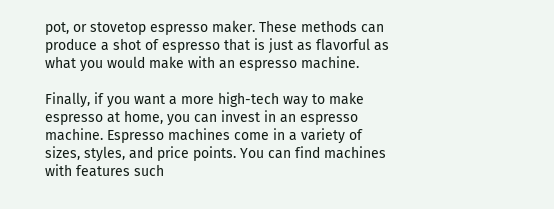pot, or stovetop espresso maker. These methods can produce a shot of espresso that is just as flavorful as what you would make with an espresso machine.

Finally, if you want a more high-tech way to make espresso at home, you can invest in an espresso machine. Espresso machines come in a variety of sizes, styles, and price points. You can find machines with features such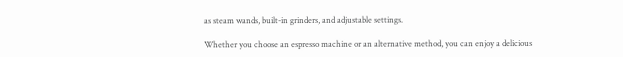as steam wands, built-in grinders, and adjustable settings.

Whether you choose an espresso machine or an alternative method, you can enjoy a delicious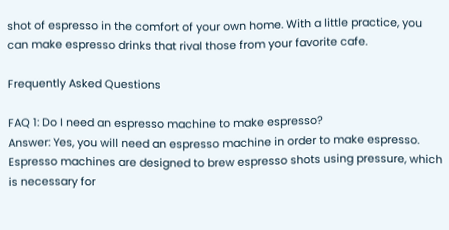shot of espresso in the comfort of your own home. With a little practice, you can make espresso drinks that rival those from your favorite cafe.

Frequently Asked Questions

FAQ 1: Do I need an espresso machine to make espresso?
Answer: Yes, you will need an espresso machine in order to make espresso. Espresso machines are designed to brew espresso shots using pressure, which is necessary for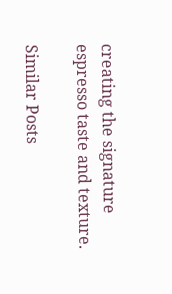creating the signature espresso taste and texture.

Similar Posts